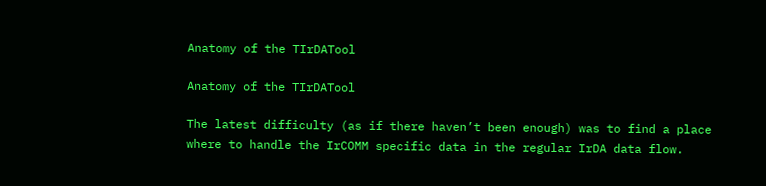Anatomy of the TIrDATool

Anatomy of the TIrDATool

The latest difficulty (as if there haven’t been enough) was to find a place where to handle the IrCOMM specific data in the regular IrDA data flow.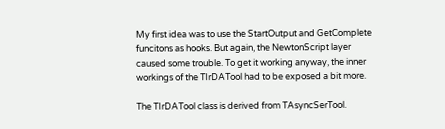My first idea was to use the StartOutput and GetComplete funcitons as hooks. But again, the NewtonScript layer caused some trouble. To get it working anyway, the inner workings of the TIrDATool had to be exposed a bit more.

The TIrDATool class is derived from TAsyncSerTool.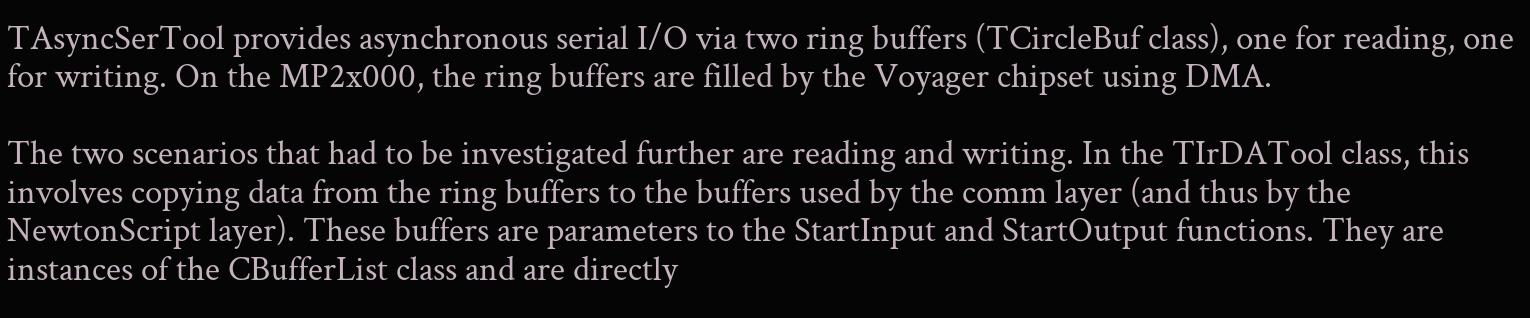TAsyncSerTool provides asynchronous serial I/O via two ring buffers (TCircleBuf class), one for reading, one for writing. On the MP2x000, the ring buffers are filled by the Voyager chipset using DMA.

The two scenarios that had to be investigated further are reading and writing. In the TIrDATool class, this involves copying data from the ring buffers to the buffers used by the comm layer (and thus by the NewtonScript layer). These buffers are parameters to the StartInput and StartOutput functions. They are instances of the CBufferList class and are directly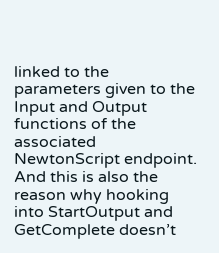linked to the parameters given to the Input and Output functions of the associated NewtonScript endpoint. And this is also the reason why hooking into StartOutput and GetComplete doesn’t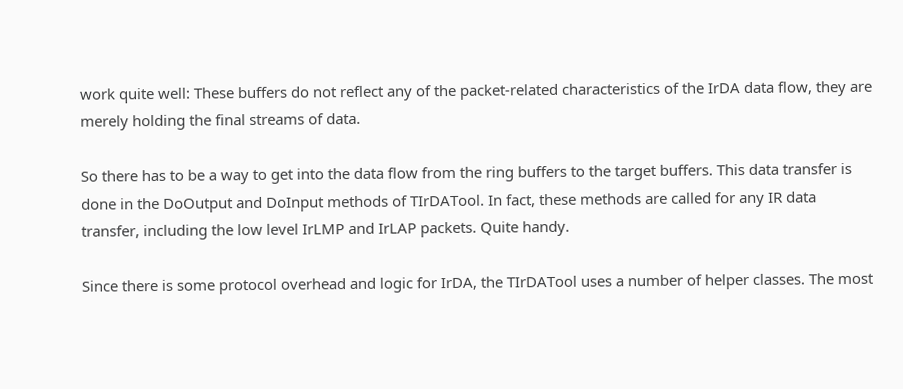work quite well: These buffers do not reflect any of the packet-related characteristics of the IrDA data flow, they are merely holding the final streams of data.

So there has to be a way to get into the data flow from the ring buffers to the target buffers. This data transfer is done in the DoOutput and DoInput methods of TIrDATool. In fact, these methods are called for any IR data transfer, including the low level IrLMP and IrLAP packets. Quite handy.

Since there is some protocol overhead and logic for IrDA, the TIrDATool uses a number of helper classes. The most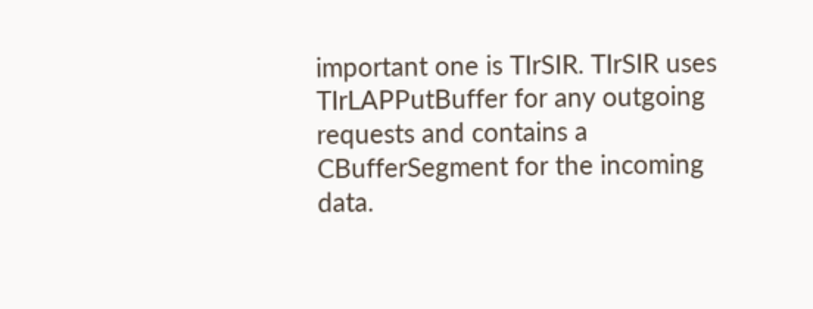important one is TIrSIR. TIrSIR uses TIrLAPPutBuffer for any outgoing requests and contains a CBufferSegment for the incoming data.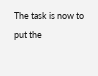The task is now to put the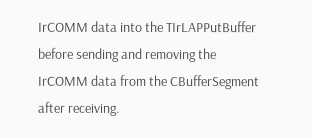IrCOMM data into the TIrLAPPutBuffer before sending and removing the IrCOMM data from the CBufferSegment after receiving.